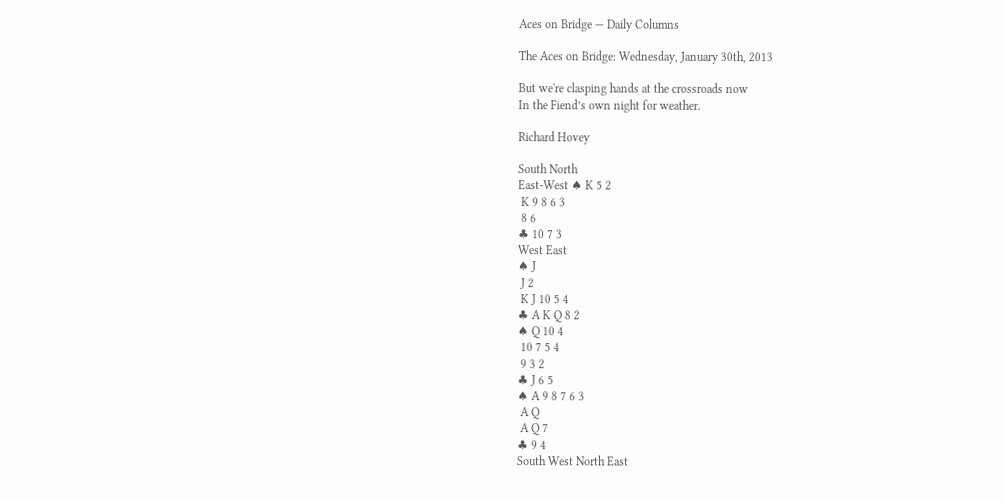Aces on Bridge — Daily Columns

The Aces on Bridge: Wednesday, January 30th, 2013

But we're clasping hands at the crossroads now
In the Fiend’s own night for weather.

Richard Hovey

South North
East-West ♠ K 5 2
 K 9 8 6 3
 8 6
♣ 10 7 3
West East
♠ J
 J 2
 K J 10 5 4
♣ A K Q 8 2
♠ Q 10 4
 10 7 5 4
 9 3 2
♣ J 6 5
♠ A 9 8 7 6 3
 A Q
 A Q 7
♣ 9 4
South West North East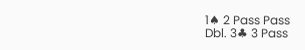1♠ 2 Pass Pass
Dbl. 3♣ 3 Pass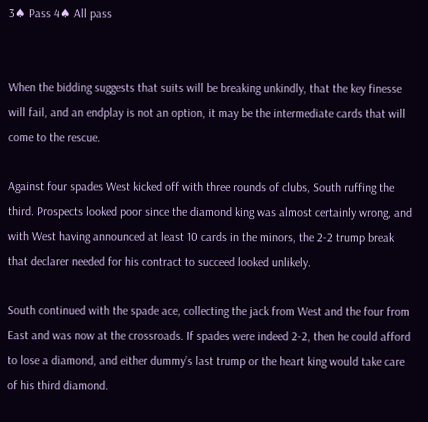3♠ Pass 4♠ All pass


When the bidding suggests that suits will be breaking unkindly, that the key finesse will fail, and an endplay is not an option, it may be the intermediate cards that will come to the rescue.

Against four spades West kicked off with three rounds of clubs, South ruffing the third. Prospects looked poor since the diamond king was almost certainly wrong, and with West having announced at least 10 cards in the minors, the 2-2 trump break that declarer needed for his contract to succeed looked unlikely.

South continued with the spade ace, collecting the jack from West and the four from East and was now at the crossroads. If spades were indeed 2-2, then he could afford to lose a diamond, and either dummy’s last trump or the heart king would take care of his third diamond.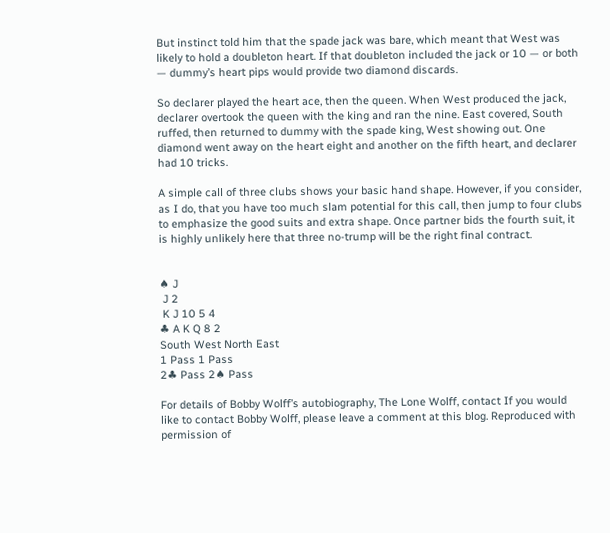But instinct told him that the spade jack was bare, which meant that West was likely to hold a doubleton heart. If that doubleton included the jack or 10 — or both — dummy’s heart pips would provide two diamond discards.

So declarer played the heart ace, then the queen. When West produced the jack, declarer overtook the queen with the king and ran the nine. East covered, South ruffed, then returned to dummy with the spade king, West showing out. One diamond went away on the heart eight and another on the fifth heart, and declarer had 10 tricks.

A simple call of three clubs shows your basic hand shape. However, if you consider, as I do, that you have too much slam potential for this call, then jump to four clubs to emphasize the good suits and extra shape. Once partner bids the fourth suit, it is highly unlikely here that three no-trump will be the right final contract.


♠ J
 J 2
 K J 10 5 4
♣ A K Q 8 2
South West North East
1 Pass 1 Pass
2♣ Pass 2♠ Pass

For details of Bobby Wolff’s autobiography, The Lone Wolff, contact If you would like to contact Bobby Wolff, please leave a comment at this blog. Reproduced with permission of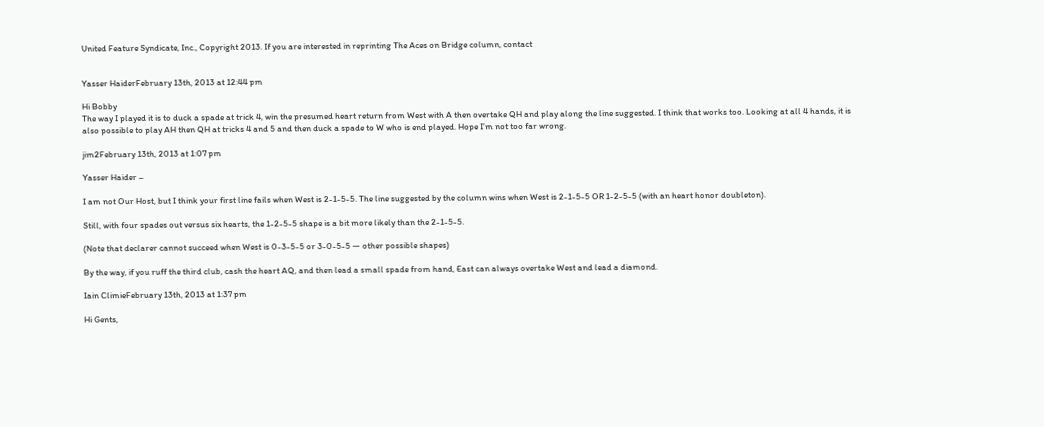United Feature Syndicate, Inc., Copyright 2013. If you are interested in reprinting The Aces on Bridge column, contact


Yasser HaiderFebruary 13th, 2013 at 12:44 pm

Hi Bobby
The way I played it is to duck a spade at trick 4, win the presumed heart return from West with A then overtake QH and play along the line suggested. I think that works too. Looking at all 4 hands, it is also possible to play AH then QH at tricks 4 and 5 and then duck a spade to W who is end played. Hope I’m not too far wrong.

jim2February 13th, 2013 at 1:07 pm

Yasser Haider –

I am not Our Host, but I think your first line fails when West is 2-1-5-5. The line suggested by the column wins when West is 2-1-5-5 OR 1-2-5-5 (with an heart honor doubleton).

Still, with four spades out versus six hearts, the 1-2-5-5 shape is a bit more likely than the 2-1-5-5.

(Note that declarer cannot succeed when West is 0-3-5-5 or 3-0-5-5 — other possible shapes)

By the way, if you ruff the third club, cash the heart AQ, and then lead a small spade from hand, East can always overtake West and lead a diamond.

Iain ClimieFebruary 13th, 2013 at 1:37 pm

Hi Gents,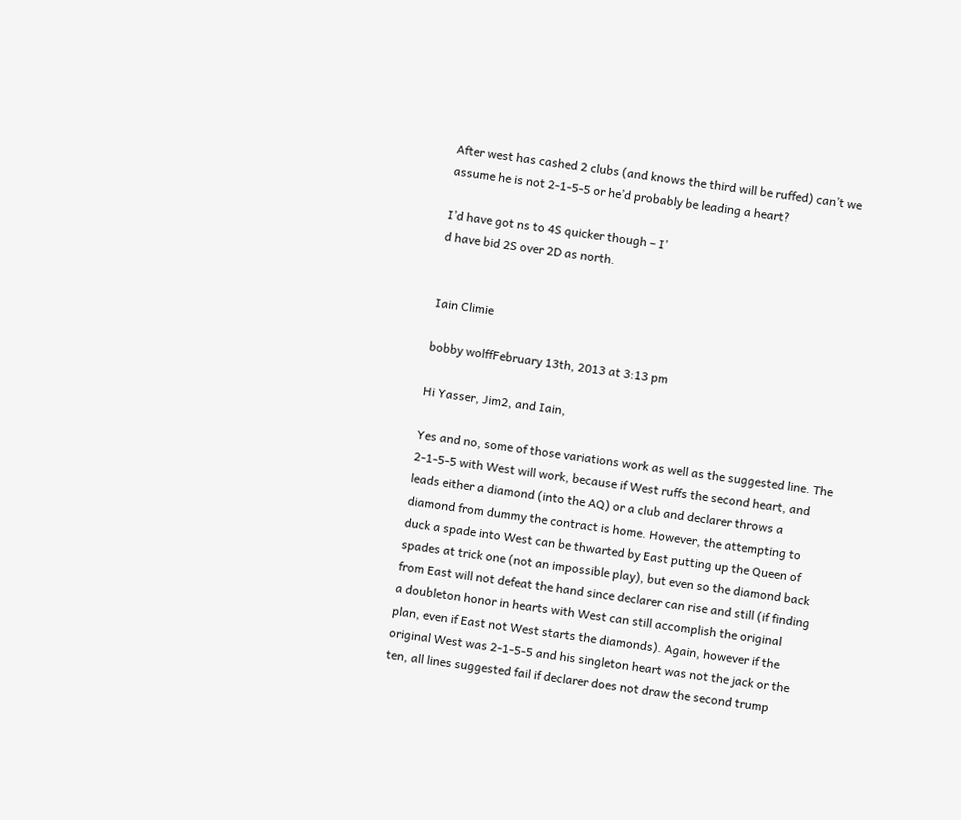After west has cashed 2 clubs (and knows the third will be ruffed) can’t we assume he is not 2-1-5-5 or he’d probably be leading a heart?

I’d have got ns to 4S quicker though – I’
d have bid 2S over 2D as north.


Iain Climie

bobby wolffFebruary 13th, 2013 at 3:13 pm

Hi Yasser, Jim2, and Iain,

Yes and no, some of those variations work as well as the suggested line. The 2-1-5-5 with West will work, because if West ruffs the second heart, and leads either a diamond (into the AQ) or a club and declarer throws a diamond from dummy the contract is home. However, the attempting to duck a spade into West can be thwarted by East putting up the Queen of spades at trick one (not an impossible play), but even so the diamond back from East will not defeat the hand since declarer can rise and still (if finding a doubleton honor in hearts with West can still accomplish the original plan, even if East not West starts the diamonds). Again, however if the original West was 2-1-5-5 and his singleton heart was not the jack or the ten, all lines suggested fail if declarer does not draw the second trump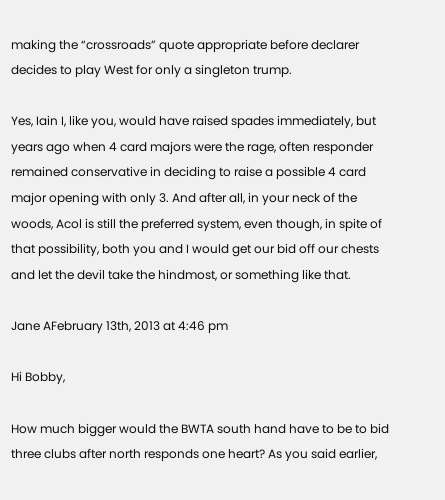making the “crossroads” quote appropriate before declarer decides to play West for only a singleton trump.

Yes, Iain I, like you, would have raised spades immediately, but years ago when 4 card majors were the rage, often responder remained conservative in deciding to raise a possible 4 card major opening with only 3. And after all, in your neck of the woods, Acol is still the preferred system, even though, in spite of that possibility, both you and I would get our bid off our chests and let the devil take the hindmost, or something like that.

Jane AFebruary 13th, 2013 at 4:46 pm

Hi Bobby,

How much bigger would the BWTA south hand have to be to bid three clubs after north responds one heart? As you said earlier,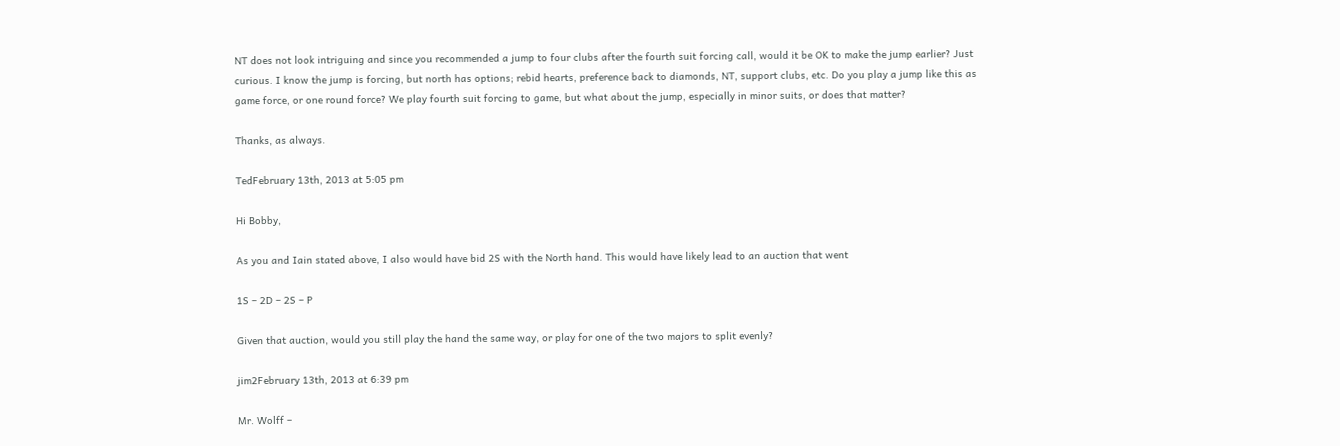NT does not look intriguing and since you recommended a jump to four clubs after the fourth suit forcing call, would it be OK to make the jump earlier? Just curious. I know the jump is forcing, but north has options; rebid hearts, preference back to diamonds, NT, support clubs, etc. Do you play a jump like this as game force, or one round force? We play fourth suit forcing to game, but what about the jump, especially in minor suits, or does that matter?

Thanks, as always.

TedFebruary 13th, 2013 at 5:05 pm

Hi Bobby,

As you and Iain stated above, I also would have bid 2S with the North hand. This would have likely lead to an auction that went

1S – 2D – 2S – P

Given that auction, would you still play the hand the same way, or play for one of the two majors to split evenly?

jim2February 13th, 2013 at 6:39 pm

Mr. Wolff –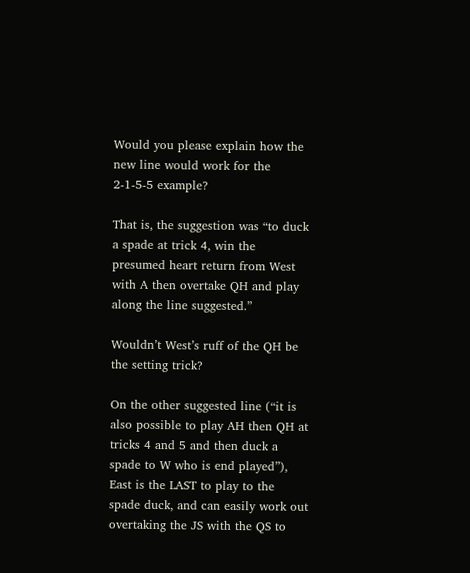Would you please explain how the new line would work for the 2-1-5-5 example?

That is, the suggestion was “to duck a spade at trick 4, win the presumed heart return from West with A then overtake QH and play along the line suggested.”

Wouldn’t West’s ruff of the QH be the setting trick?

On the other suggested line (“it is also possible to play AH then QH at tricks 4 and 5 and then duck a spade to W who is end played”), East is the LAST to play to the spade duck, and can easily work out overtaking the JS with the QS to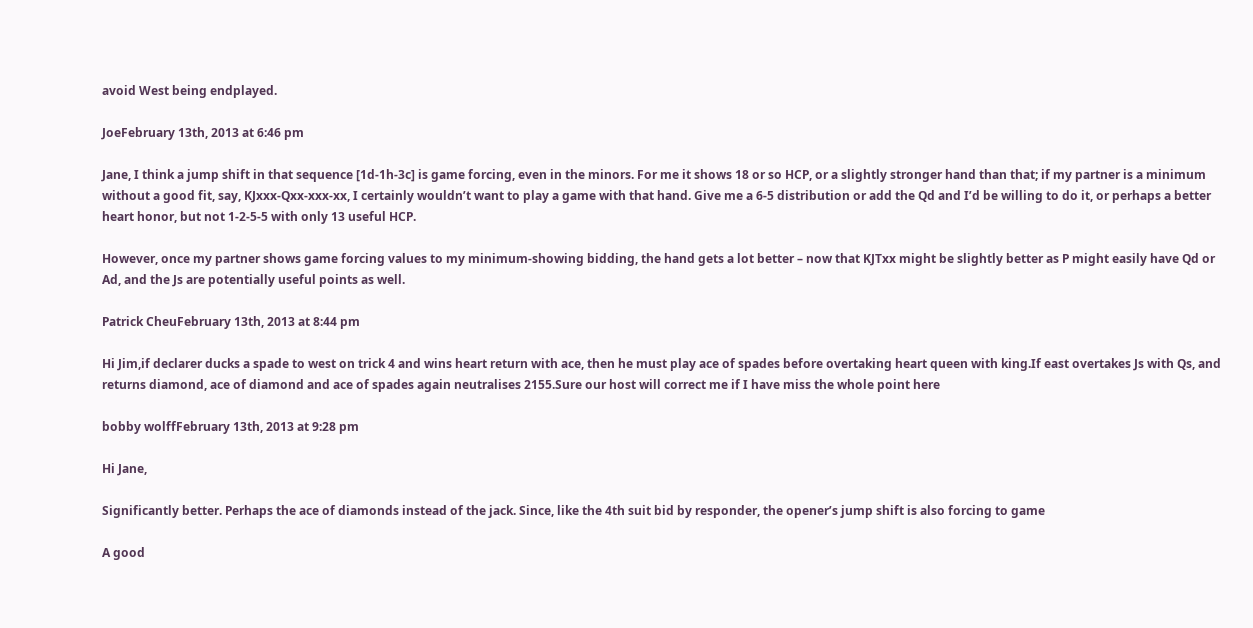avoid West being endplayed.

JoeFebruary 13th, 2013 at 6:46 pm

Jane, I think a jump shift in that sequence [1d-1h-3c] is game forcing, even in the minors. For me it shows 18 or so HCP, or a slightly stronger hand than that; if my partner is a minimum without a good fit, say, KJxxx-Qxx-xxx-xx, I certainly wouldn’t want to play a game with that hand. Give me a 6-5 distribution or add the Qd and I’d be willing to do it, or perhaps a better heart honor, but not 1-2-5-5 with only 13 useful HCP.

However, once my partner shows game forcing values to my minimum-showing bidding, the hand gets a lot better – now that KJTxx might be slightly better as P might easily have Qd or Ad, and the Js are potentially useful points as well.

Patrick CheuFebruary 13th, 2013 at 8:44 pm

Hi Jim,if declarer ducks a spade to west on trick 4 and wins heart return with ace, then he must play ace of spades before overtaking heart queen with king.If east overtakes Js with Qs, and returns diamond, ace of diamond and ace of spades again neutralises 2155.Sure our host will correct me if I have miss the whole point here

bobby wolffFebruary 13th, 2013 at 9:28 pm

Hi Jane,

Significantly better. Perhaps the ace of diamonds instead of the jack. Since, like the 4th suit bid by responder, the opener’s jump shift is also forcing to game

A good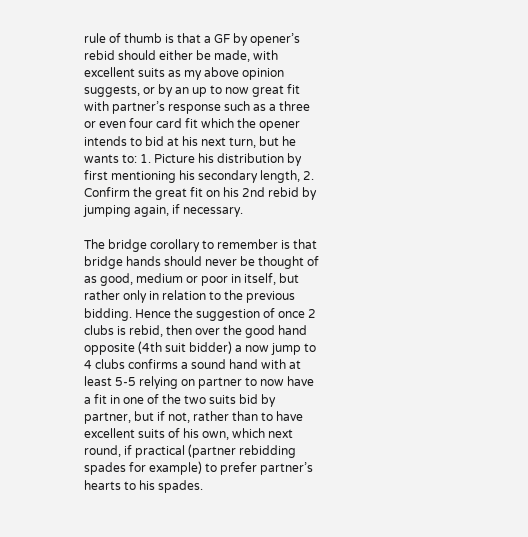rule of thumb is that a GF by opener’s rebid should either be made, with excellent suits as my above opinion suggests, or by an up to now great fit with partner’s response such as a three or even four card fit which the opener intends to bid at his next turn, but he wants to: 1. Picture his distribution by first mentioning his secondary length, 2. Confirm the great fit on his 2nd rebid by jumping again, if necessary.

The bridge corollary to remember is that bridge hands should never be thought of as good, medium or poor in itself, but rather only in relation to the previous bidding. Hence the suggestion of once 2 clubs is rebid, then over the good hand opposite (4th suit bidder) a now jump to 4 clubs confirms a sound hand with at least 5-5 relying on partner to now have a fit in one of the two suits bid by partner, but if not, rather than to have excellent suits of his own, which next round, if practical (partner rebidding spades for example) to prefer partner’s hearts to his spades.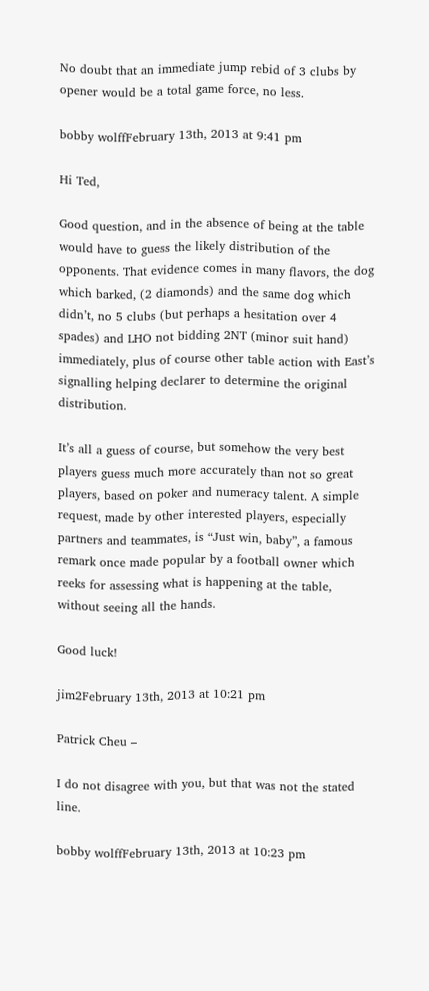No doubt that an immediate jump rebid of 3 clubs by opener would be a total game force, no less.

bobby wolffFebruary 13th, 2013 at 9:41 pm

Hi Ted,

Good question, and in the absence of being at the table would have to guess the likely distribution of the opponents. That evidence comes in many flavors, the dog which barked, (2 diamonds) and the same dog which didn’t, no 5 clubs (but perhaps a hesitation over 4 spades) and LHO not bidding 2NT (minor suit hand) immediately, plus of course other table action with East’s signalling helping declarer to determine the original distribution.

It’s all a guess of course, but somehow the very best players guess much more accurately than not so great players, based on poker and numeracy talent. A simple request, made by other interested players, especially partners and teammates, is “Just win, baby”, a famous remark once made popular by a football owner which reeks for assessing what is happening at the table, without seeing all the hands.

Good luck!

jim2February 13th, 2013 at 10:21 pm

Patrick Cheu –

I do not disagree with you, but that was not the stated line.

bobby wolffFebruary 13th, 2013 at 10:23 pm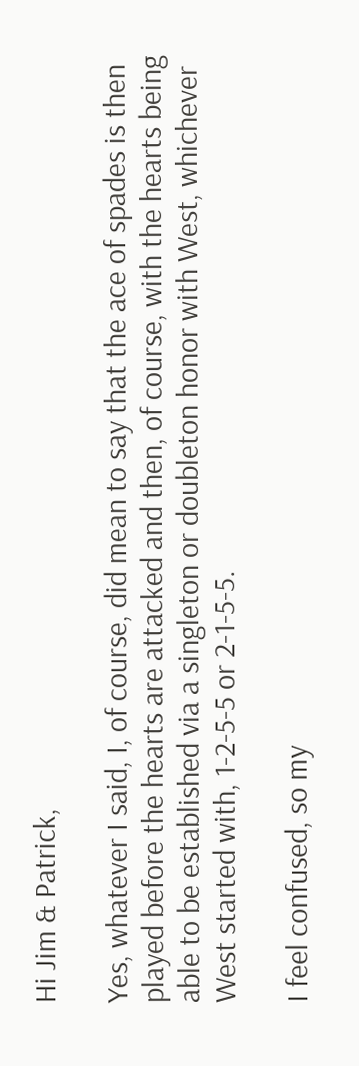Hi Jim & Patrick,

Yes, whatever I said, I, of course, did mean to say that the ace of spades is then played before the hearts are attacked and then, of course, with the hearts being able to be established via a singleton or doubleton honor with West, whichever West started with, 1-2-5-5 or 2-1-5-5.

I feel confused, so my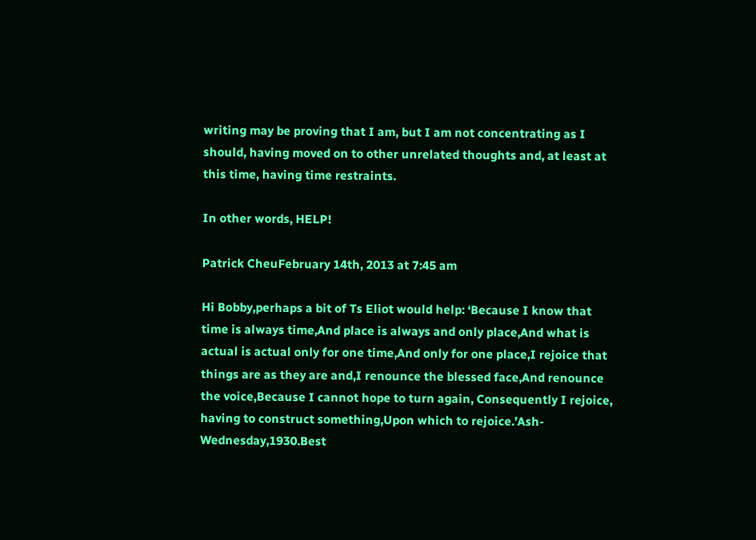writing may be proving that I am, but I am not concentrating as I should, having moved on to other unrelated thoughts and, at least at this time, having time restraints.

In other words, HELP!

Patrick CheuFebruary 14th, 2013 at 7:45 am

Hi Bobby,perhaps a bit of Ts Eliot would help: ‘Because I know that time is always time,And place is always and only place,And what is actual is actual only for one time,And only for one place,I rejoice that things are as they are and,I renounce the blessed face,And renounce the voice,Because I cannot hope to turn again, Consequently I rejoice, having to construct something,Upon which to rejoice.’Ash-Wednesday,1930.Best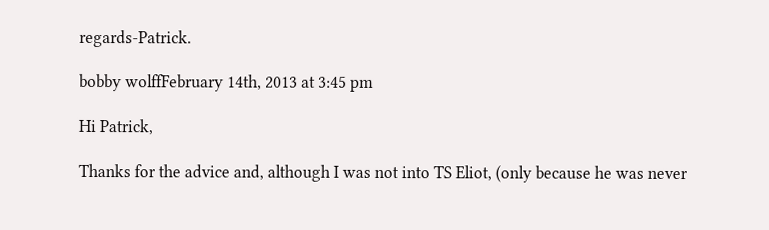regards-Patrick.

bobby wolffFebruary 14th, 2013 at 3:45 pm

Hi Patrick,

Thanks for the advice and, although I was not into TS Eliot, (only because he was never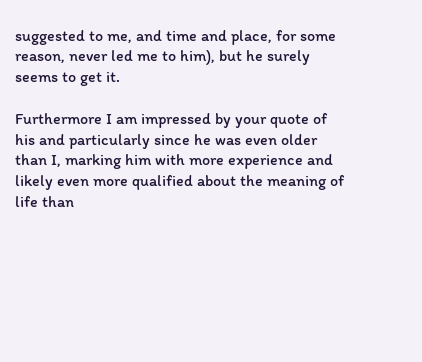suggested to me, and time and place, for some reason, never led me to him), but he surely seems to get it.

Furthermore I am impressed by your quote of his and particularly since he was even older than I, marking him with more experience and likely even more qualified about the meaning of life than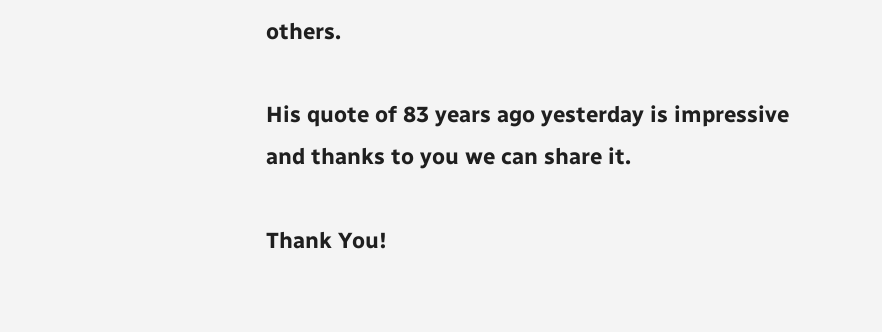others.

His quote of 83 years ago yesterday is impressive and thanks to you we can share it.

Thank You!